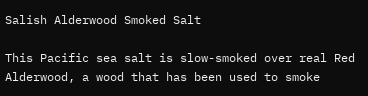Salish Alderwood Smoked Salt

This Pacific sea salt is slow-smoked over real Red Alderwood, a wood that has been used to smoke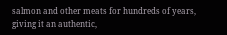salmon and other meats for hundreds of years, giving it an authentic,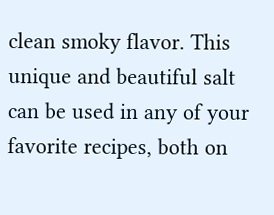clean smoky flavor. This unique and beautiful salt can be used in any of your favorite recipes, both on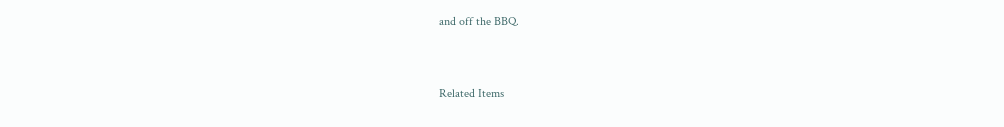and off the BBQ.


Related Items